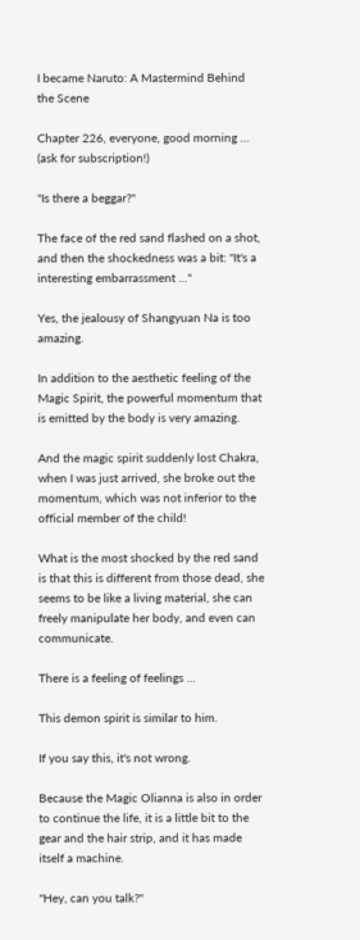I became Naruto: A Mastermind Behind the Scene

Chapter 226, everyone, good morning ... (ask for subscription!)

"Is there a beggar?"

The face of the red sand flashed on a shot, and then the shockedness was a bit: "It's a interesting embarrassment ..."

Yes, the jealousy of Shangyuan Na is too amazing.

In addition to the aesthetic feeling of the Magic Spirit, the powerful momentum that is emitted by the body is very amazing.

And the magic spirit suddenly lost Chakra, when I was just arrived, she broke out the momentum, which was not inferior to the official member of the child!

What is the most shocked by the red sand is that this is different from those dead, she seems to be like a living material, she can freely manipulate her body, and even can communicate.

There is a feeling of feelings ...

This demon spirit is similar to him.

If you say this, it's not wrong.

Because the Magic Olianna is also in order to continue the life, it is a little bit to the gear and the hair strip, and it has made itself a machine.

"Hey, can you talk?"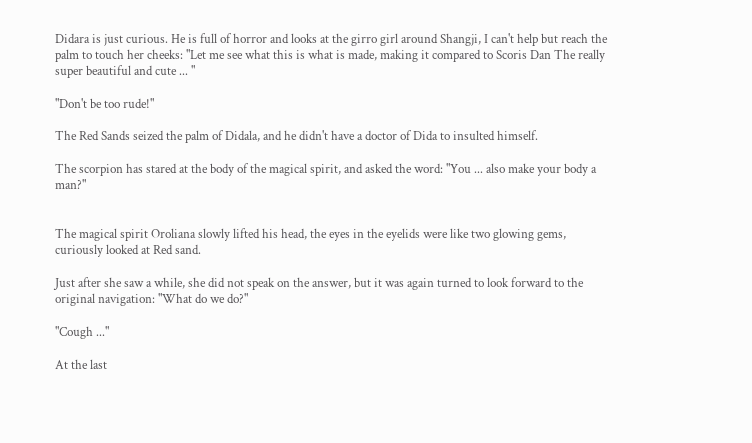Didara is just curious. He is full of horror and looks at the girro girl around Shangji, I can't help but reach the palm to touch her cheeks: "Let me see what this is what is made, making it compared to Scoris Dan The really super beautiful and cute ... "

"Don't be too rude!"

The Red Sands seized the palm of Didala, and he didn't have a doctor of Dida to insulted himself.

The scorpion has stared at the body of the magical spirit, and asked the word: "You ... also make your body a man?"


The magical spirit Oroliana slowly lifted his head, the eyes in the eyelids were like two glowing gems, curiously looked at Red sand.

Just after she saw a while, she did not speak on the answer, but it was again turned to look forward to the original navigation: "What do we do?"

"Cough ..."

At the last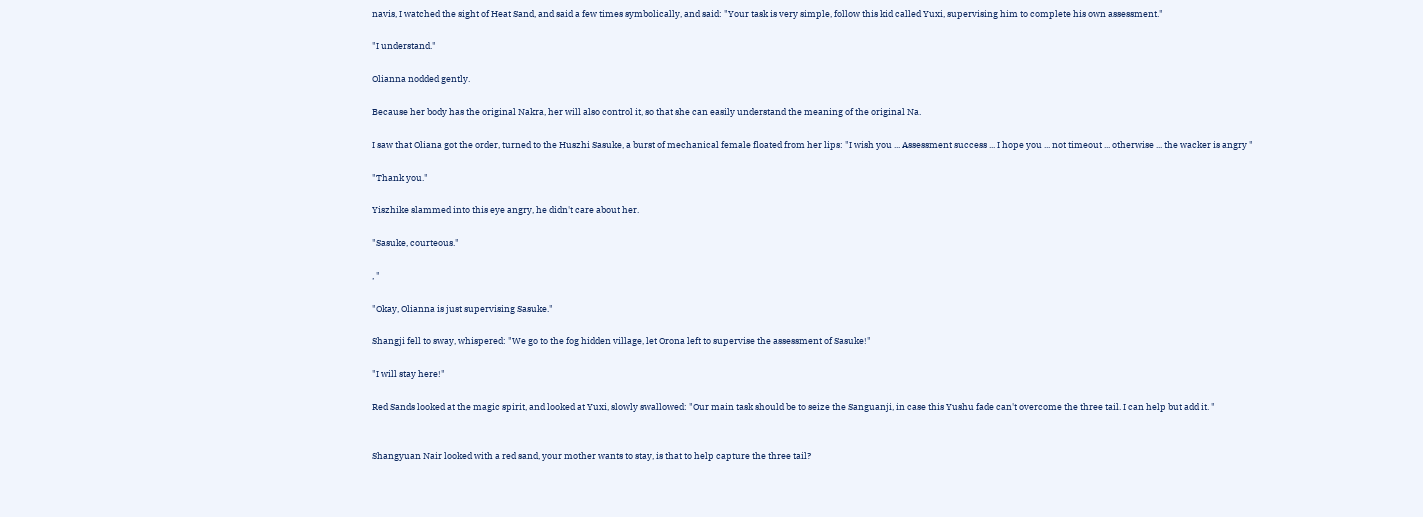navis, I watched the sight of Heat Sand, and said a few times symbolically, and said: "Your task is very simple, follow this kid called Yuxi, supervising him to complete his own assessment."

"I understand."

Olianna nodded gently.

Because her body has the original Nakra, her will also control it, so that she can easily understand the meaning of the original Na.

I saw that Oliana got the order, turned to the Huszhi Sasuke, a burst of mechanical female floated from her lips: "I wish you ... Assessment success ... I hope you ... not timeout ... otherwise ... the wacker is angry "

"Thank you."

Yiszhike slammed into this eye angry, he didn't care about her.

"Sasuke, courteous."

, "

"Okay, Olianna is just supervising Sasuke."

Shangji fell to sway, whispered: "We go to the fog hidden village, let Orona left to supervise the assessment of Sasuke!"

"I will stay here!"

Red Sands looked at the magic spirit, and looked at Yuxi, slowly swallowed: "Our main task should be to seize the Sanguanji, in case this Yushu fade can't overcome the three tail. I can help but add it. "


Shangyuan Nair looked with a red sand, your mother wants to stay, is that to help capture the three tail?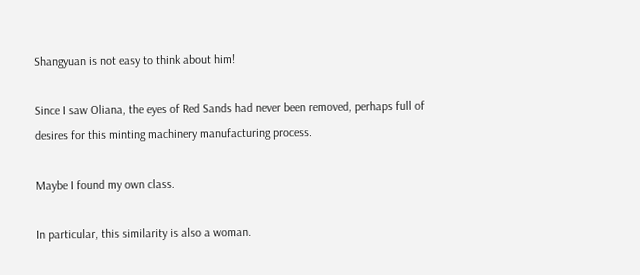Shangyuan is not easy to think about him!

Since I saw Oliana, the eyes of Red Sands had never been removed, perhaps full of desires for this minting machinery manufacturing process.

Maybe I found my own class.

In particular, this similarity is also a woman.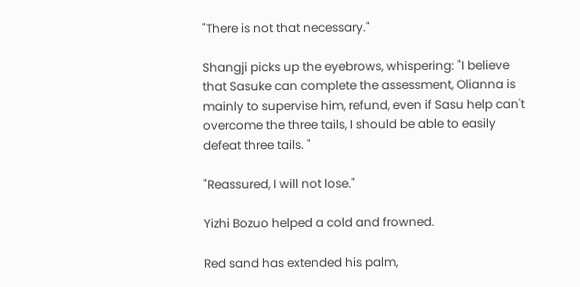"There is not that necessary."

Shangji picks up the eyebrows, whispering: "I believe that Sasuke can complete the assessment, Olianna is mainly to supervise him, refund, even if Sasu help can't overcome the three tails, I should be able to easily defeat three tails. "

"Reassured, I will not lose."

Yizhi Bozuo helped a cold and frowned.

Red sand has extended his palm,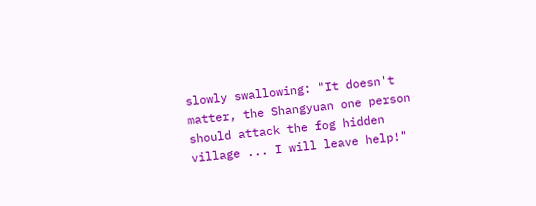slowly swallowing: "It doesn't matter, the Shangyuan one person should attack the fog hidden village ... I will leave help!"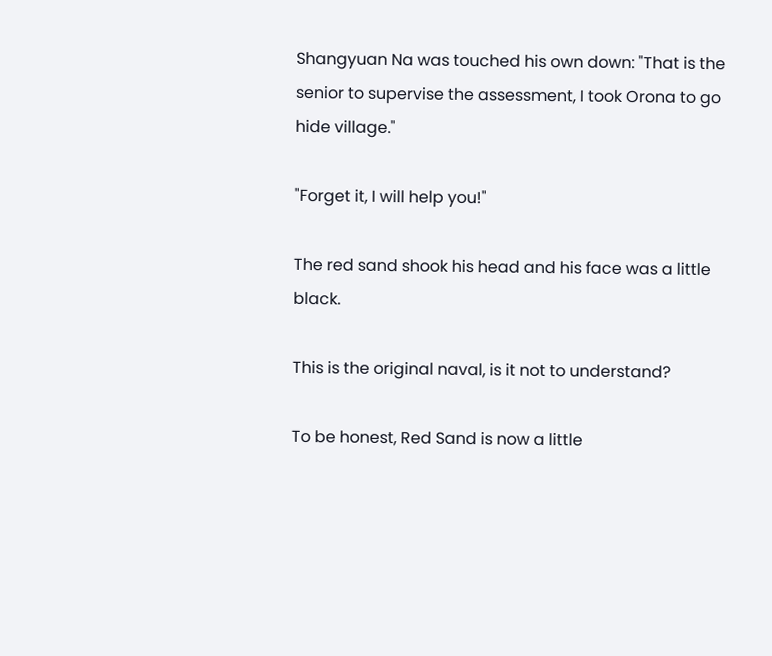Shangyuan Na was touched his own down: "That is the senior to supervise the assessment, I took Orona to go hide village."

"Forget it, I will help you!"

The red sand shook his head and his face was a little black.

This is the original naval, is it not to understand?

To be honest, Red Sand is now a little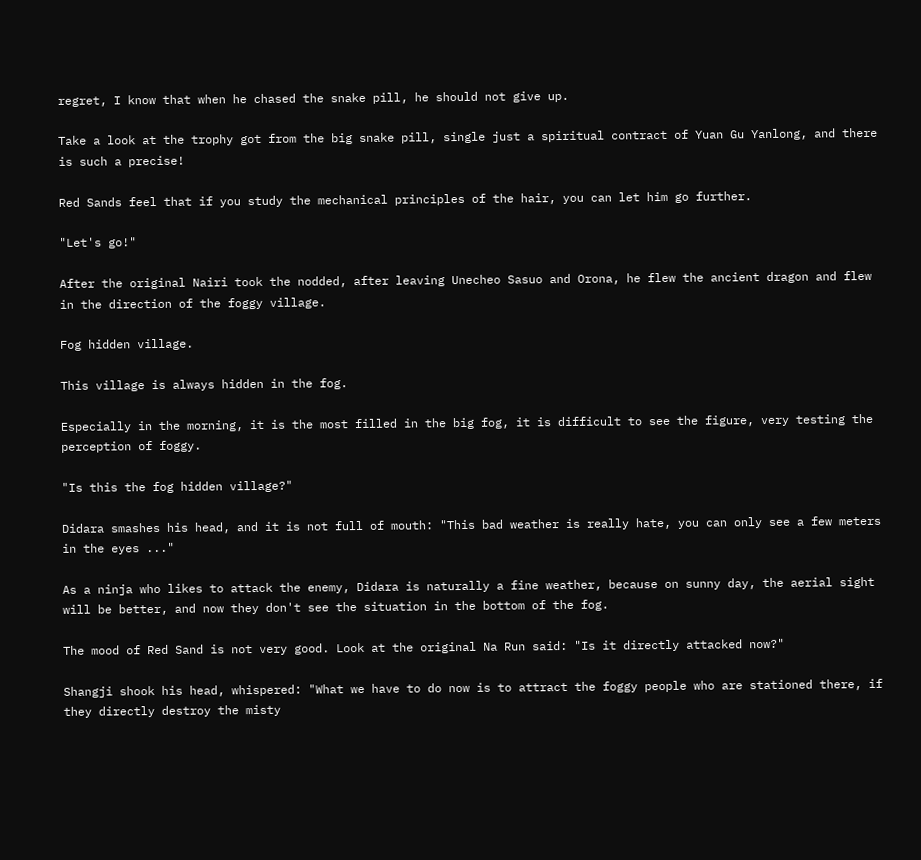regret, I know that when he chased the snake pill, he should not give up.

Take a look at the trophy got from the big snake pill, single just a spiritual contract of Yuan Gu Yanlong, and there is such a precise!

Red Sands feel that if you study the mechanical principles of the hair, you can let him go further.

"Let's go!"

After the original Nairi took the nodded, after leaving Unecheo Sasuo and Orona, he flew the ancient dragon and flew in the direction of the foggy village.

Fog hidden village.

This village is always hidden in the fog.

Especially in the morning, it is the most filled in the big fog, it is difficult to see the figure, very testing the perception of foggy.

"Is this the fog hidden village?"

Didara smashes his head, and it is not full of mouth: "This bad weather is really hate, you can only see a few meters in the eyes ..."

As a ninja who likes to attack the enemy, Didara is naturally a fine weather, because on sunny day, the aerial sight will be better, and now they don't see the situation in the bottom of the fog.

The mood of Red Sand is not very good. Look at the original Na Run said: "Is it directly attacked now?"

Shangji shook his head, whispered: "What we have to do now is to attract the foggy people who are stationed there, if they directly destroy the misty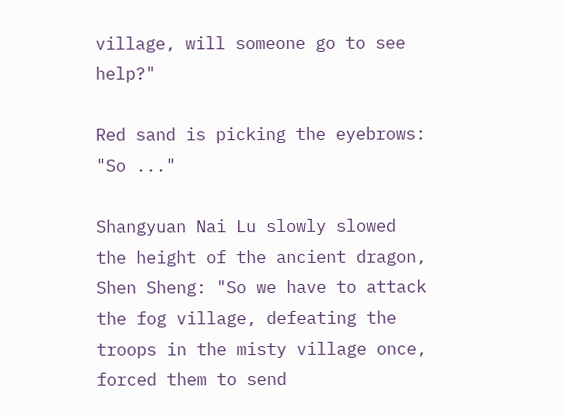village, will someone go to see help?"

Red sand is picking the eyebrows: "So ..."

Shangyuan Nai Lu slowly slowed the height of the ancient dragon, Shen Sheng: "So we have to attack the fog village, defeating the troops in the misty village once, forced them to send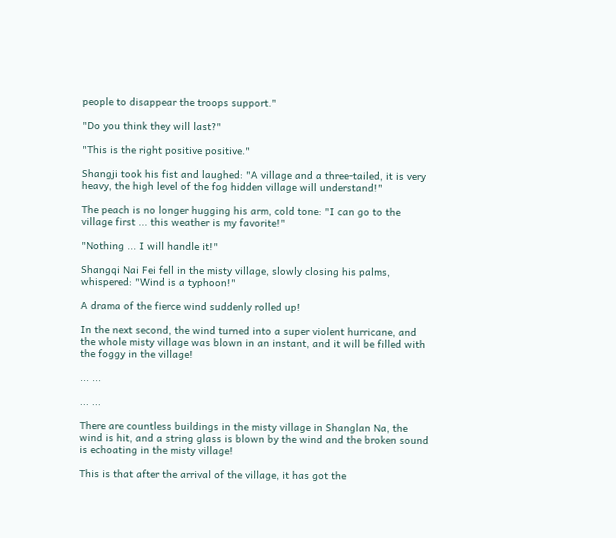people to disappear the troops support."

"Do you think they will last?"

"This is the right positive positive."

Shangji took his fist and laughed: "A village and a three-tailed, it is very heavy, the high level of the fog hidden village will understand!"

The peach is no longer hugging his arm, cold tone: "I can go to the village first ... this weather is my favorite!"

"Nothing ... I will handle it!"

Shangqi Nai Fei fell in the misty village, slowly closing his palms, whispered: "Wind is a typhoon!"

A drama of the fierce wind suddenly rolled up!

In the next second, the wind turned into a super violent hurricane, and the whole misty village was blown in an instant, and it will be filled with the foggy in the village!

... ...

... ...

There are countless buildings in the misty village in Shanglan Na, the wind is hit, and a string glass is blown by the wind and the broken sound is echoating in the misty village!

This is that after the arrival of the village, it has got the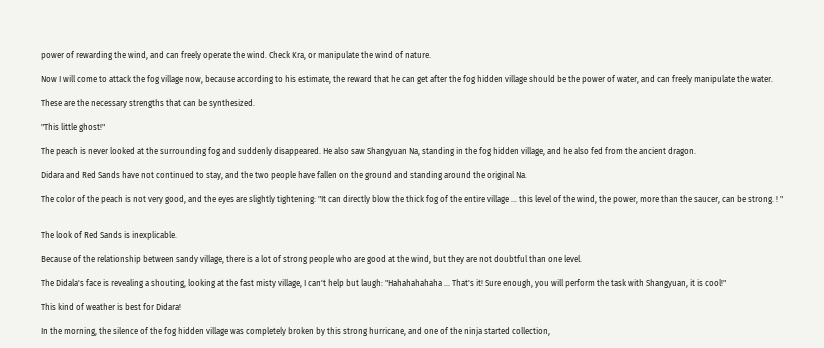power of rewarding the wind, and can freely operate the wind. Check Kra, or manipulate the wind of nature.

Now I will come to attack the fog village now, because according to his estimate, the reward that he can get after the fog hidden village should be the power of water, and can freely manipulate the water.

These are the necessary strengths that can be synthesized.

"This little ghost!"

The peach is never looked at the surrounding fog and suddenly disappeared. He also saw Shangyuan Na, standing in the fog hidden village, and he also fed from the ancient dragon.

Didara and Red Sands have not continued to stay, and the two people have fallen on the ground and standing around the original Na.

The color of the peach is not very good, and the eyes are slightly tightening: "It can directly blow the thick fog of the entire village ... this level of the wind, the power, more than the saucer, can be strong. ! "


The look of Red Sands is inexplicable.

Because of the relationship between sandy village, there is a lot of strong people who are good at the wind, but they are not doubtful than one level.

The Didala's face is revealing a shouting, looking at the fast misty village, I can't help but laugh: "Hahahahahaha ... That's it! Sure enough, you will perform the task with Shangyuan, it is cool!"

This kind of weather is best for Didara!

In the morning, the silence of the fog hidden village was completely broken by this strong hurricane, and one of the ninja started collection,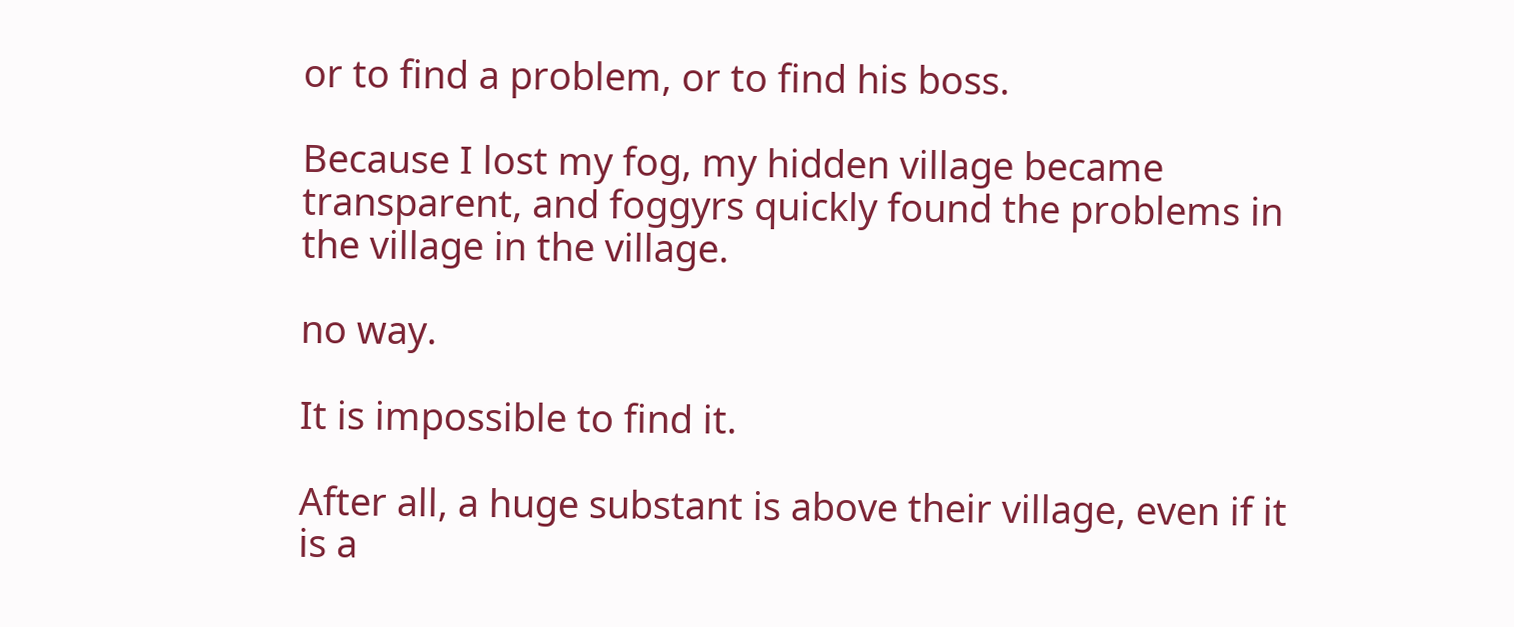or to find a problem, or to find his boss.

Because I lost my fog, my hidden village became transparent, and foggyrs quickly found the problems in the village in the village.

no way.

It is impossible to find it.

After all, a huge substant is above their village, even if it is a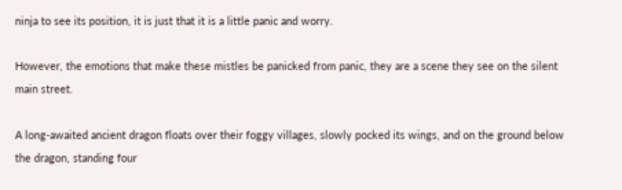ninja to see its position, it is just that it is a little panic and worry.

However, the emotions that make these mistles be panicked from panic, they are a scene they see on the silent main street.

A long-awaited ancient dragon floats over their foggy villages, slowly pocked its wings, and on the ground below the dragon, standing four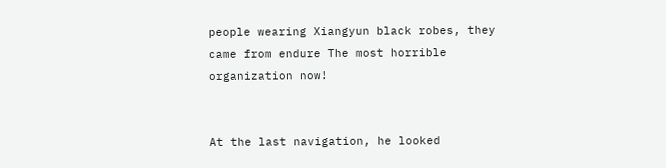people wearing Xiangyun black robes, they came from endure The most horrible organization now!


At the last navigation, he looked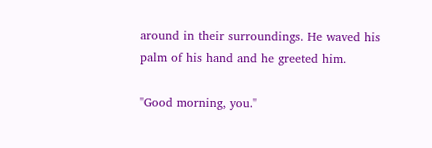around in their surroundings. He waved his palm of his hand and he greeted him.

"Good morning, you."